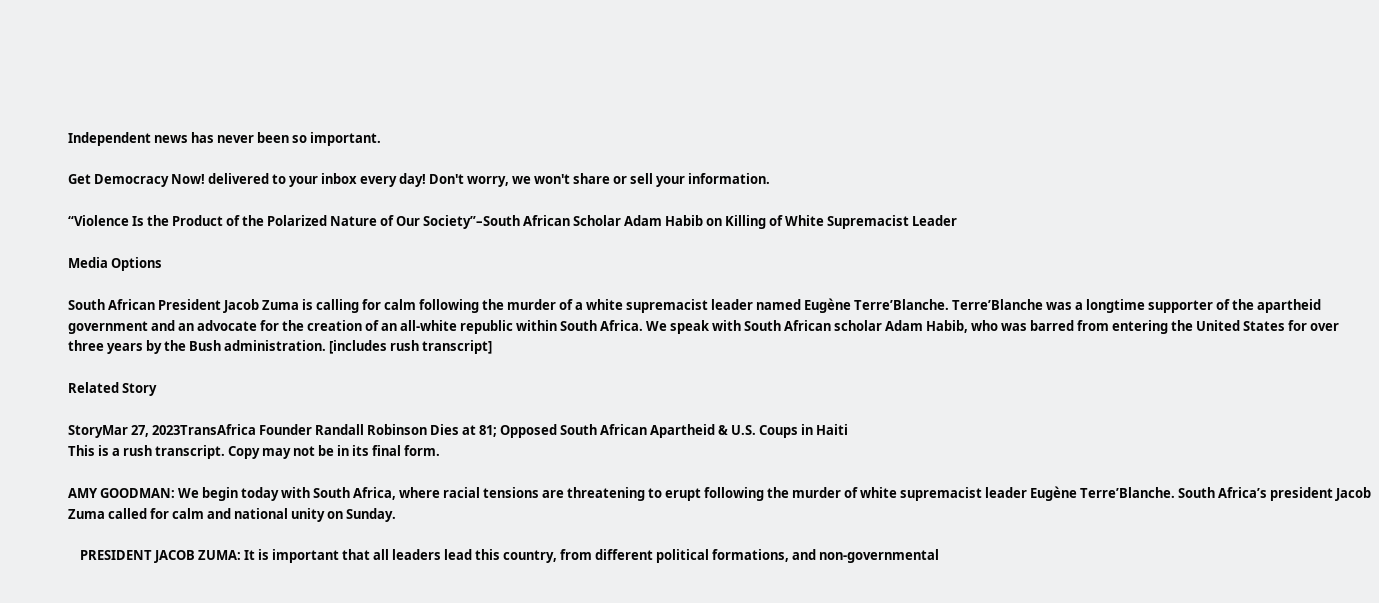Independent news has never been so important.

Get Democracy Now! delivered to your inbox every day! Don't worry, we won't share or sell your information.

“Violence Is the Product of the Polarized Nature of Our Society”–South African Scholar Adam Habib on Killing of White Supremacist Leader

Media Options

South African President Jacob Zuma is calling for calm following the murder of a white supremacist leader named Eugène Terre’Blanche. Terre’Blanche was a longtime supporter of the apartheid government and an advocate for the creation of an all-white republic within South Africa. We speak with South African scholar Adam Habib, who was barred from entering the United States for over three years by the Bush administration. [includes rush transcript]

Related Story

StoryMar 27, 2023TransAfrica Founder Randall Robinson Dies at 81; Opposed South African Apartheid & U.S. Coups in Haiti
This is a rush transcript. Copy may not be in its final form.

AMY GOODMAN: We begin today with South Africa, where racial tensions are threatening to erupt following the murder of white supremacist leader Eugène Terre’Blanche. South Africa’s president Jacob Zuma called for calm and national unity on Sunday.

    PRESIDENT JACOB ZUMA: It is important that all leaders lead this country, from different political formations, and non-governmental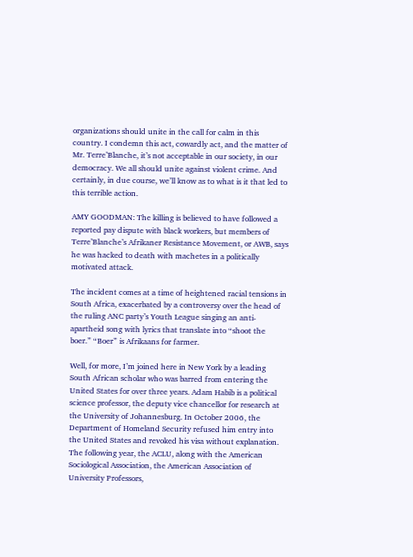organizations should unite in the call for calm in this country. I condemn this act, cowardly act, and the matter of Mr. Terre’Blanche, it’s not acceptable in our society, in our democracy. We all should unite against violent crime. And certainly, in due course, we’ll know as to what is it that led to this terrible action.

AMY GOODMAN: The killing is believed to have followed a reported pay dispute with black workers, but members of Terre’Blanche’s Afrikaner Resistance Movement, or AWB, says he was hacked to death with machetes in a politically motivated attack.

The incident comes at a time of heightened racial tensions in South Africa, exacerbated by a controversy over the head of the ruling ANC party’s Youth League singing an anti-apartheid song with lyrics that translate into “shoot the boer.” “Boer” is Afrikaans for farmer.

Well, for more, I’m joined here in New York by a leading South African scholar who was barred from entering the United States for over three years. Adam Habib is a political science professor, the deputy vice chancellor for research at the University of Johannesburg. In October 2006, the Department of Homeland Security refused him entry into the United States and revoked his visa without explanation. The following year, the ACLU, along with the American Sociological Association, the American Association of University Professors,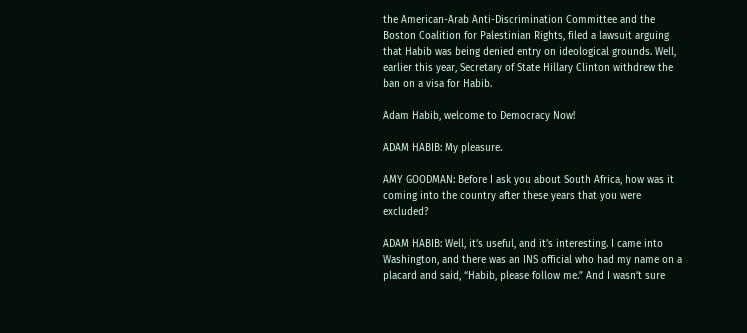the American-Arab Anti-Discrimination Committee and the Boston Coalition for Palestinian Rights, filed a lawsuit arguing that Habib was being denied entry on ideological grounds. Well, earlier this year, Secretary of State Hillary Clinton withdrew the ban on a visa for Habib.

Adam Habib, welcome to Democracy Now!

ADAM HABIB: My pleasure.

AMY GOODMAN: Before I ask you about South Africa, how was it coming into the country after these years that you were excluded?

ADAM HABIB: Well, it’s useful, and it’s interesting. I came into Washington, and there was an INS official who had my name on a placard and said, “Habib, please follow me.” And I wasn’t sure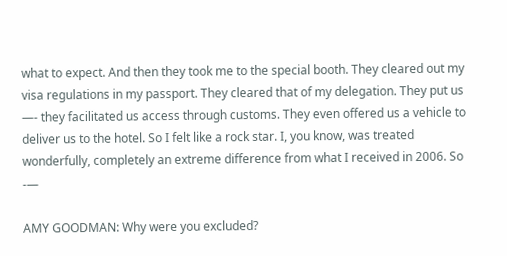what to expect. And then they took me to the special booth. They cleared out my visa regulations in my passport. They cleared that of my delegation. They put us —- they facilitated us access through customs. They even offered us a vehicle to deliver us to the hotel. So I felt like a rock star. I, you know, was treated wonderfully, completely an extreme difference from what I received in 2006. So -—

AMY GOODMAN: Why were you excluded?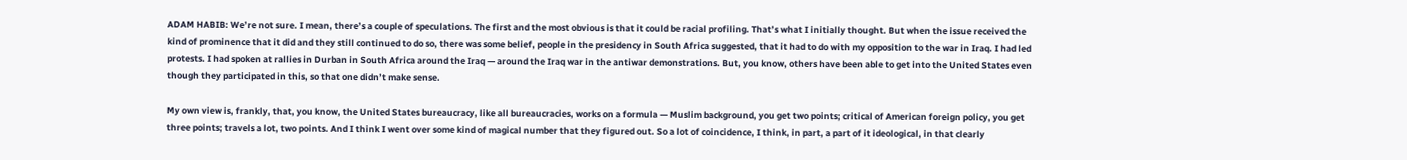ADAM HABIB: We’re not sure. I mean, there’s a couple of speculations. The first and the most obvious is that it could be racial profiling. That’s what I initially thought. But when the issue received the kind of prominence that it did and they still continued to do so, there was some belief, people in the presidency in South Africa suggested, that it had to do with my opposition to the war in Iraq. I had led protests. I had spoken at rallies in Durban in South Africa around the Iraq — around the Iraq war in the antiwar demonstrations. But, you know, others have been able to get into the United States even though they participated in this, so that one didn’t make sense.

My own view is, frankly, that, you know, the United States bureaucracy, like all bureaucracies, works on a formula — Muslim background, you get two points; critical of American foreign policy, you get three points; travels a lot, two points. And I think I went over some kind of magical number that they figured out. So a lot of coincidence, I think, in part, a part of it ideological, in that clearly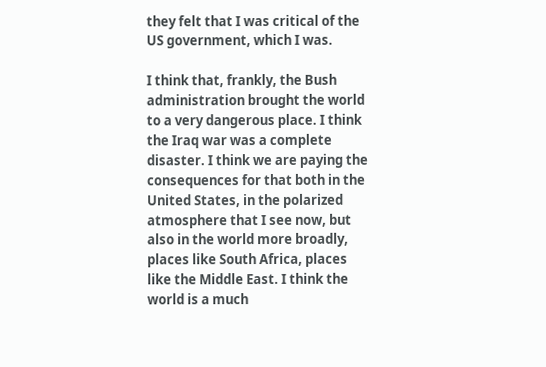they felt that I was critical of the US government, which I was.

I think that, frankly, the Bush administration brought the world to a very dangerous place. I think the Iraq war was a complete disaster. I think we are paying the consequences for that both in the United States, in the polarized atmosphere that I see now, but also in the world more broadly, places like South Africa, places like the Middle East. I think the world is a much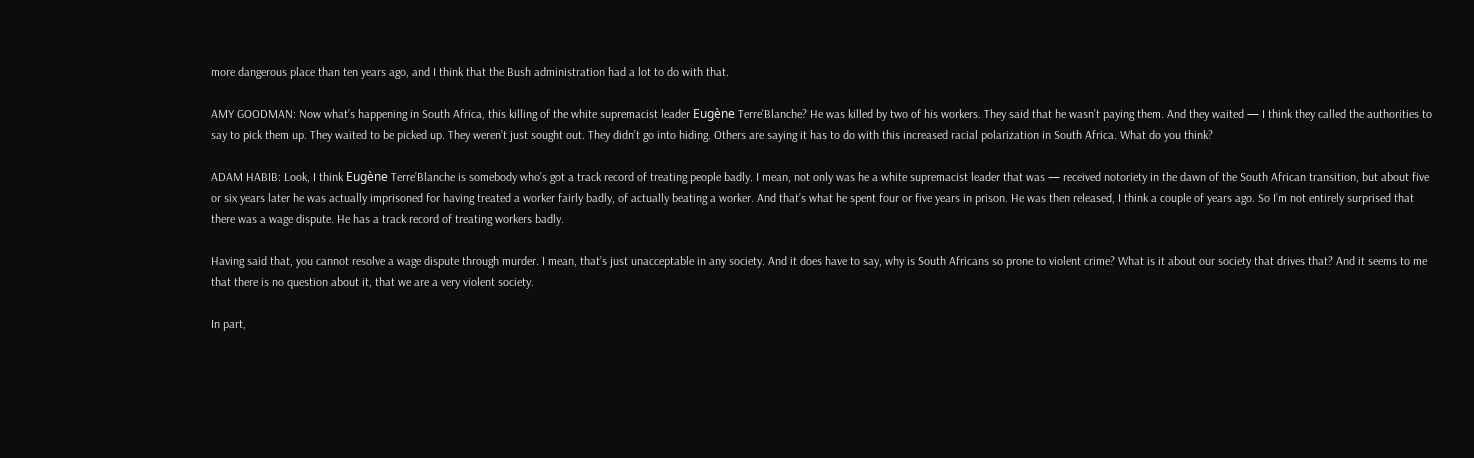more dangerous place than ten years ago, and I think that the Bush administration had a lot to do with that.

AMY GOODMAN: Now what’s happening in South Africa, this killing of the white supremacist leader Eugène Terre’Blanche? He was killed by two of his workers. They said that he wasn’t paying them. And they waited — I think they called the authorities to say to pick them up. They waited to be picked up. They weren’t just sought out. They didn’t go into hiding. Others are saying it has to do with this increased racial polarization in South Africa. What do you think?

ADAM HABIB: Look, I think Eugène Terre’Blanche is somebody who’s got a track record of treating people badly. I mean, not only was he a white supremacist leader that was — received notoriety in the dawn of the South African transition, but about five or six years later he was actually imprisoned for having treated a worker fairly badly, of actually beating a worker. And that’s what he spent four or five years in prison. He was then released, I think a couple of years ago. So I’m not entirely surprised that there was a wage dispute. He has a track record of treating workers badly.

Having said that, you cannot resolve a wage dispute through murder. I mean, that’s just unacceptable in any society. And it does have to say, why is South Africans so prone to violent crime? What is it about our society that drives that? And it seems to me that there is no question about it, that we are a very violent society.

In part,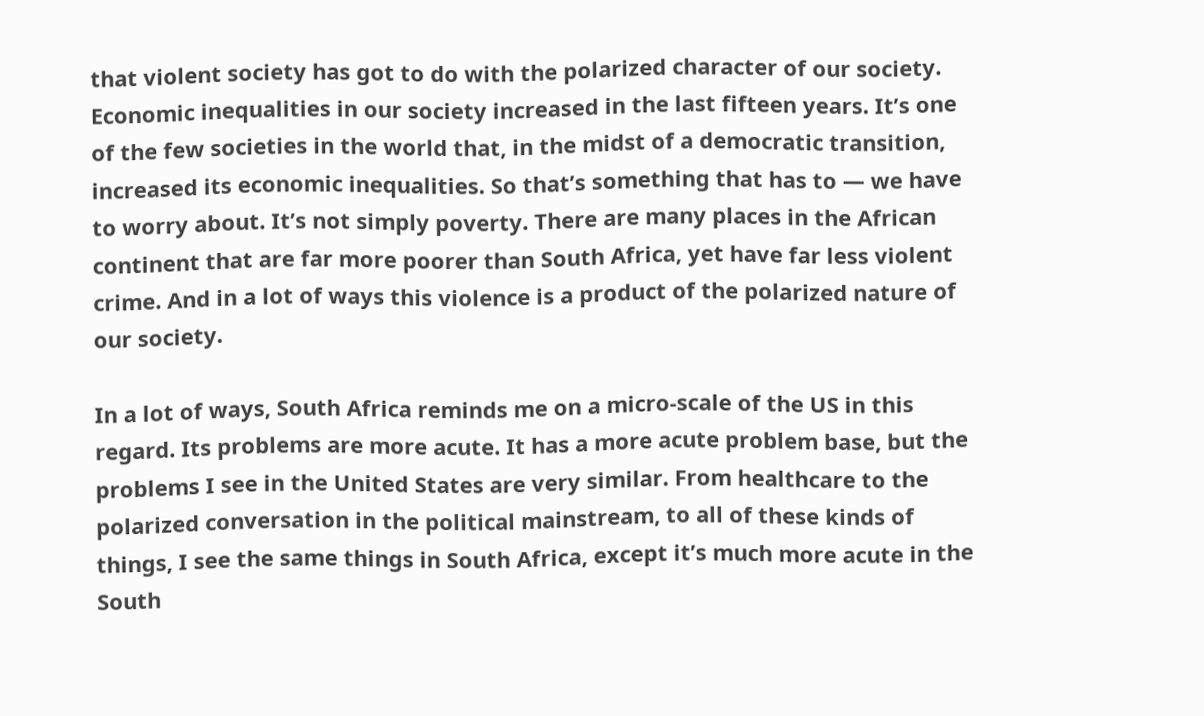that violent society has got to do with the polarized character of our society. Economic inequalities in our society increased in the last fifteen years. It’s one of the few societies in the world that, in the midst of a democratic transition, increased its economic inequalities. So that’s something that has to — we have to worry about. It’s not simply poverty. There are many places in the African continent that are far more poorer than South Africa, yet have far less violent crime. And in a lot of ways this violence is a product of the polarized nature of our society.

In a lot of ways, South Africa reminds me on a micro-scale of the US in this regard. Its problems are more acute. It has a more acute problem base, but the problems I see in the United States are very similar. From healthcare to the polarized conversation in the political mainstream, to all of these kinds of things, I see the same things in South Africa, except it’s much more acute in the South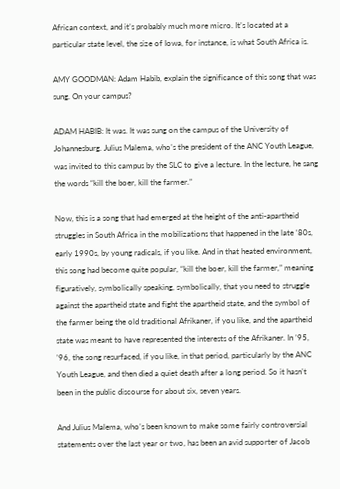African context, and it’s probably much more micro. It’s located at a particular state level, the size of Iowa, for instance, is what South Africa is.

AMY GOODMAN: Adam Habib, explain the significance of this song that was sung. On your campus?

ADAM HABIB: It was. It was sung on the campus of the University of Johannesburg. Julius Malema, who’s the president of the ANC Youth League, was invited to this campus by the SLC to give a lecture. In the lecture, he sang the words “kill the boer, kill the farmer.”

Now, this is a song that had emerged at the height of the anti-apartheid struggles in South Africa in the mobilizations that happened in the late ‘80s, early 1990s, by young radicals, if you like. And in that heated environment, this song had become quite popular, “kill the boer, kill the farmer,” meaning figuratively, symbolically speaking, symbolically, that you need to struggle against the apartheid state and fight the apartheid state, and the symbol of the farmer being the old traditional Afrikaner, if you like, and the apartheid state was meant to have represented the interests of the Afrikaner. In ’95, ’96, the song resurfaced, if you like, in that period, particularly by the ANC Youth League, and then died a quiet death after a long period. So it hasn’t been in the public discourse for about six, seven years.

And Julius Malema, who’s been known to make some fairly controversial statements over the last year or two, has been an avid supporter of Jacob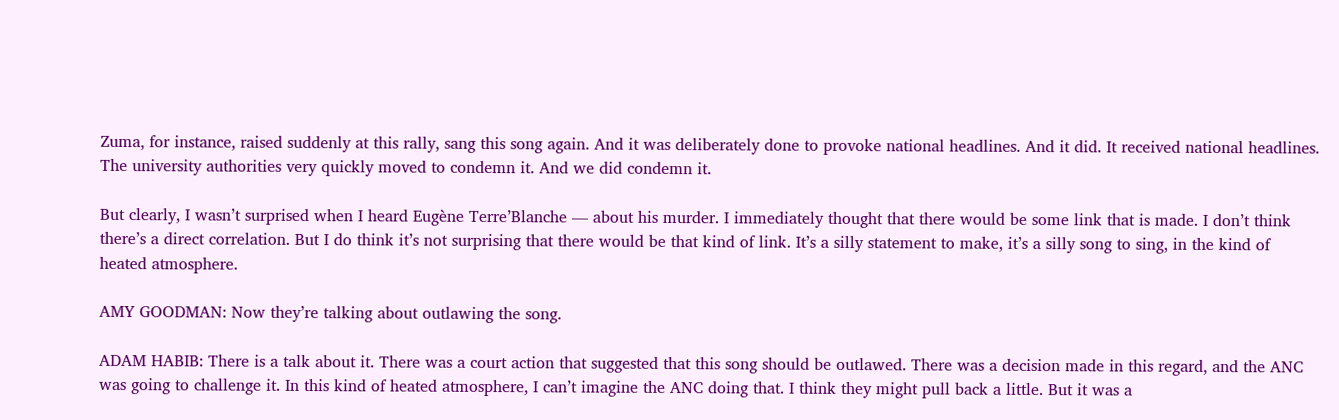Zuma, for instance, raised suddenly at this rally, sang this song again. And it was deliberately done to provoke national headlines. And it did. It received national headlines. The university authorities very quickly moved to condemn it. And we did condemn it.

But clearly, I wasn’t surprised when I heard Eugène Terre’Blanche — about his murder. I immediately thought that there would be some link that is made. I don’t think there’s a direct correlation. But I do think it’s not surprising that there would be that kind of link. It’s a silly statement to make, it’s a silly song to sing, in the kind of heated atmosphere.

AMY GOODMAN: Now they’re talking about outlawing the song.

ADAM HABIB: There is a talk about it. There was a court action that suggested that this song should be outlawed. There was a decision made in this regard, and the ANC was going to challenge it. In this kind of heated atmosphere, I can’t imagine the ANC doing that. I think they might pull back a little. But it was a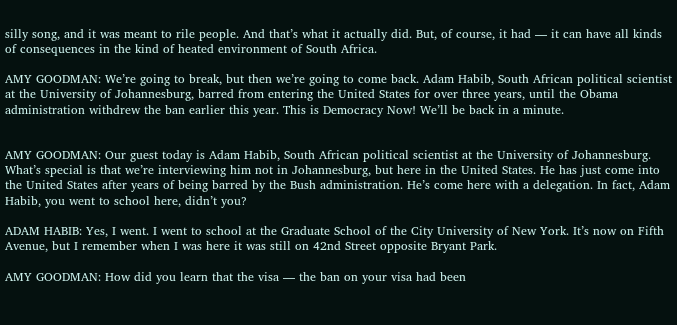silly song, and it was meant to rile people. And that’s what it actually did. But, of course, it had — it can have all kinds of consequences in the kind of heated environment of South Africa.

AMY GOODMAN: We’re going to break, but then we’re going to come back. Adam Habib, South African political scientist at the University of Johannesburg, barred from entering the United States for over three years, until the Obama administration withdrew the ban earlier this year. This is Democracy Now! We’ll be back in a minute.


AMY GOODMAN: Our guest today is Adam Habib, South African political scientist at the University of Johannesburg. What’s special is that we’re interviewing him not in Johannesburg, but here in the United States. He has just come into the United States after years of being barred by the Bush administration. He’s come here with a delegation. In fact, Adam Habib, you went to school here, didn’t you?

ADAM HABIB: Yes, I went. I went to school at the Graduate School of the City University of New York. It’s now on Fifth Avenue, but I remember when I was here it was still on 42nd Street opposite Bryant Park.

AMY GOODMAN: How did you learn that the visa — the ban on your visa had been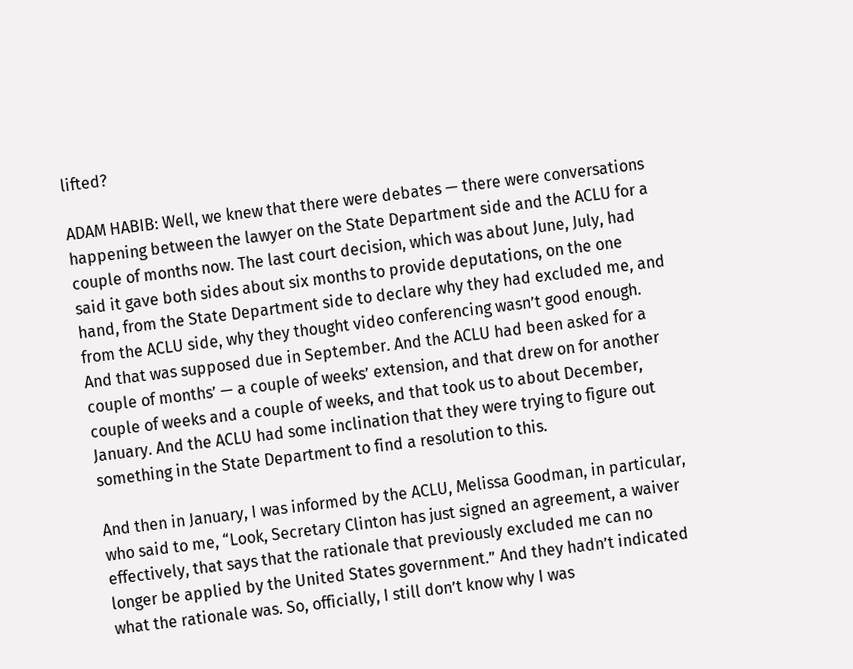lifted?

ADAM HABIB: Well, we knew that there were debates — there were conversations happening between the lawyer on the State Department side and the ACLU for a couple of months now. The last court decision, which was about June, July, had said it gave both sides about six months to provide deputations, on the one hand, from the State Department side to declare why they had excluded me, and from the ACLU side, why they thought video conferencing wasn’t good enough. And that was supposed due in September. And the ACLU had been asked for a couple of months’ — a couple of weeks’ extension, and that drew on for another couple of weeks and a couple of weeks, and that took us to about December, January. And the ACLU had some inclination that they were trying to figure out something in the State Department to find a resolution to this.

And then in January, I was informed by the ACLU, Melissa Goodman, in particular, who said to me, “Look, Secretary Clinton has just signed an agreement, a waiver effectively, that says that the rationale that previously excluded me can no longer be applied by the United States government.” And they hadn’t indicated what the rationale was. So, officially, I still don’t know why I was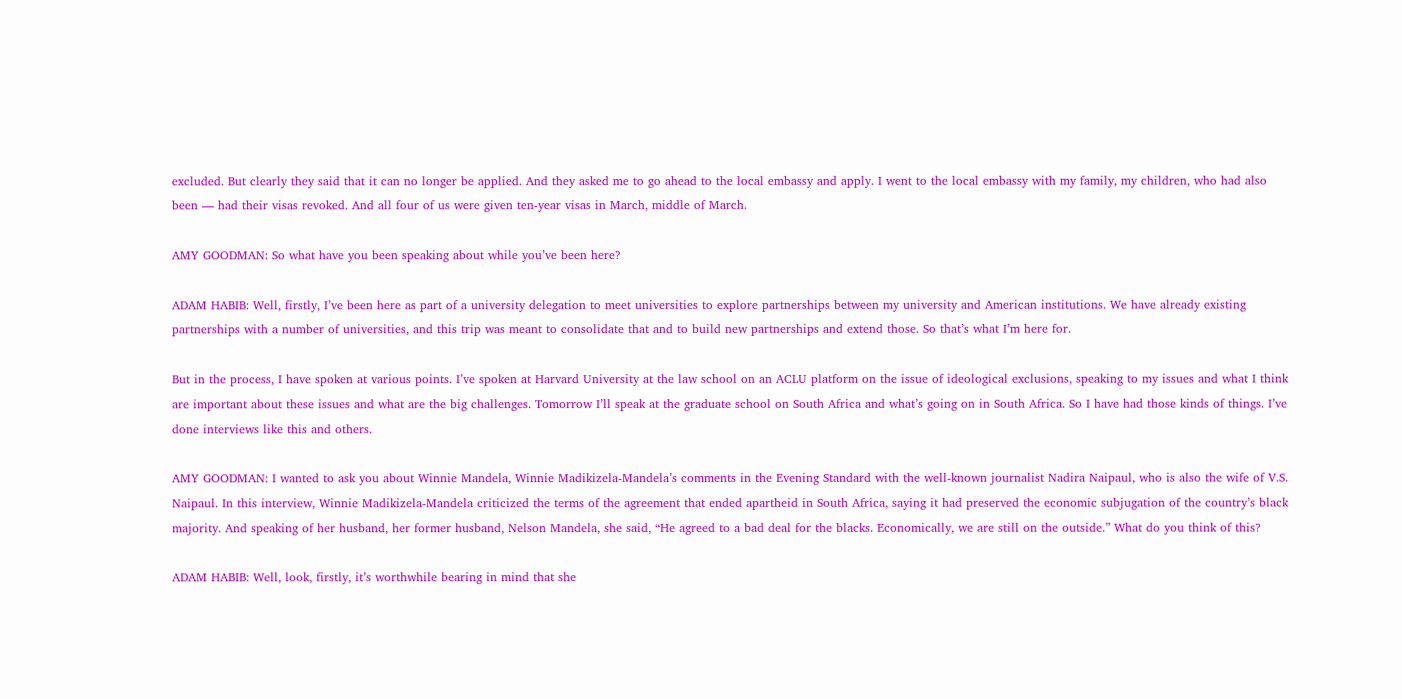excluded. But clearly they said that it can no longer be applied. And they asked me to go ahead to the local embassy and apply. I went to the local embassy with my family, my children, who had also been — had their visas revoked. And all four of us were given ten-year visas in March, middle of March.

AMY GOODMAN: So what have you been speaking about while you’ve been here?

ADAM HABIB: Well, firstly, I’ve been here as part of a university delegation to meet universities to explore partnerships between my university and American institutions. We have already existing partnerships with a number of universities, and this trip was meant to consolidate that and to build new partnerships and extend those. So that’s what I’m here for.

But in the process, I have spoken at various points. I’ve spoken at Harvard University at the law school on an ACLU platform on the issue of ideological exclusions, speaking to my issues and what I think are important about these issues and what are the big challenges. Tomorrow I’ll speak at the graduate school on South Africa and what’s going on in South Africa. So I have had those kinds of things. I’ve done interviews like this and others.

AMY GOODMAN: I wanted to ask you about Winnie Mandela, Winnie Madikizela-Mandela’s comments in the Evening Standard with the well-known journalist Nadira Naipaul, who is also the wife of V.S. Naipaul. In this interview, Winnie Madikizela-Mandela criticized the terms of the agreement that ended apartheid in South Africa, saying it had preserved the economic subjugation of the country’s black majority. And speaking of her husband, her former husband, Nelson Mandela, she said, “He agreed to a bad deal for the blacks. Economically, we are still on the outside.” What do you think of this?

ADAM HABIB: Well, look, firstly, it’s worthwhile bearing in mind that she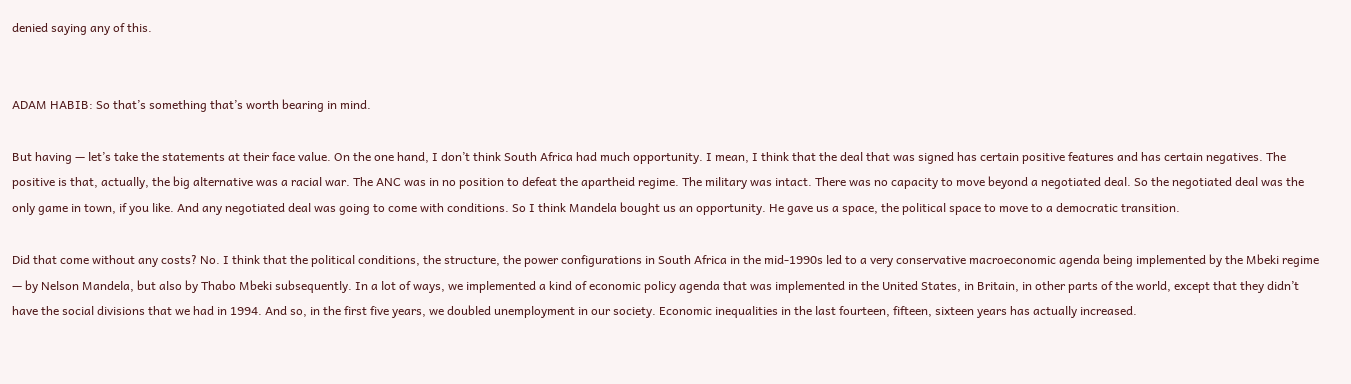denied saying any of this.


ADAM HABIB: So that’s something that’s worth bearing in mind.

But having — let’s take the statements at their face value. On the one hand, I don’t think South Africa had much opportunity. I mean, I think that the deal that was signed has certain positive features and has certain negatives. The positive is that, actually, the big alternative was a racial war. The ANC was in no position to defeat the apartheid regime. The military was intact. There was no capacity to move beyond a negotiated deal. So the negotiated deal was the only game in town, if you like. And any negotiated deal was going to come with conditions. So I think Mandela bought us an opportunity. He gave us a space, the political space to move to a democratic transition.

Did that come without any costs? No. I think that the political conditions, the structure, the power configurations in South Africa in the mid-1990s led to a very conservative macroeconomic agenda being implemented by the Mbeki regime — by Nelson Mandela, but also by Thabo Mbeki subsequently. In a lot of ways, we implemented a kind of economic policy agenda that was implemented in the United States, in Britain, in other parts of the world, except that they didn’t have the social divisions that we had in 1994. And so, in the first five years, we doubled unemployment in our society. Economic inequalities in the last fourteen, fifteen, sixteen years has actually increased.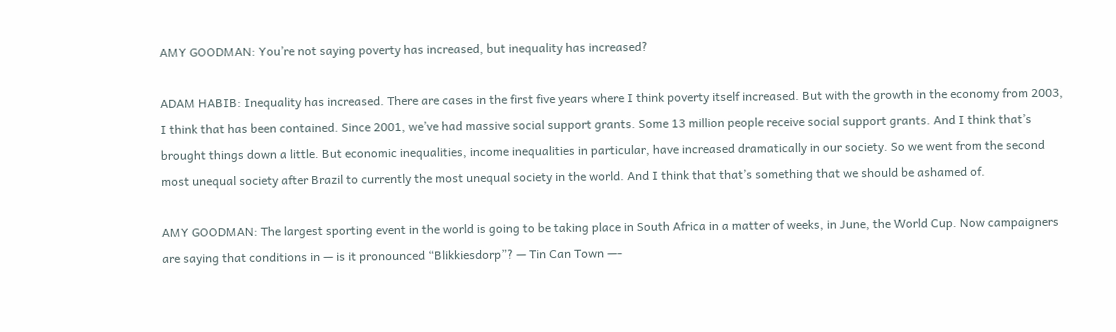AMY GOODMAN: You’re not saying poverty has increased, but inequality has increased?

ADAM HABIB: Inequality has increased. There are cases in the first five years where I think poverty itself increased. But with the growth in the economy from 2003, I think that has been contained. Since 2001, we’ve had massive social support grants. Some 13 million people receive social support grants. And I think that’s brought things down a little. But economic inequalities, income inequalities in particular, have increased dramatically in our society. So we went from the second most unequal society after Brazil to currently the most unequal society in the world. And I think that that’s something that we should be ashamed of.

AMY GOODMAN: The largest sporting event in the world is going to be taking place in South Africa in a matter of weeks, in June, the World Cup. Now campaigners are saying that conditions in — is it pronounced “Blikkiesdorp”? — Tin Can Town —-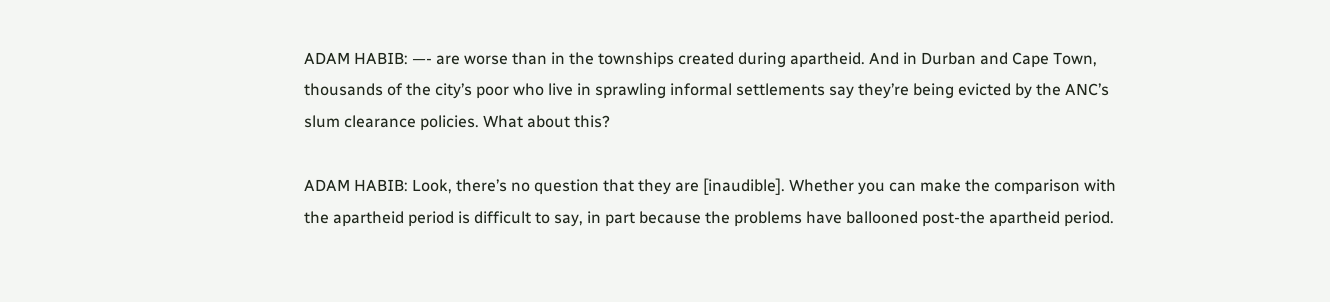ADAM HABIB: —- are worse than in the townships created during apartheid. And in Durban and Cape Town, thousands of the city’s poor who live in sprawling informal settlements say they’re being evicted by the ANC’s slum clearance policies. What about this?

ADAM HABIB: Look, there’s no question that they are [inaudible]. Whether you can make the comparison with the apartheid period is difficult to say, in part because the problems have ballooned post-the apartheid period.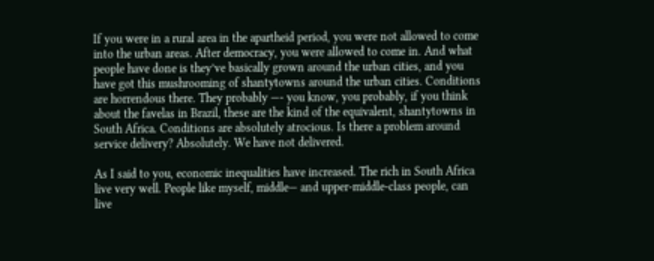If you were in a rural area in the apartheid period, you were not allowed to come into the urban areas. After democracy, you were allowed to come in. And what people have done is they’ve basically grown around the urban cities, and you have got this mushrooming of shantytowns around the urban cities. Conditions are horrendous there. They probably —- you know, you probably, if you think about the favelas in Brazil, these are the kind of the equivalent, shantytowns in South Africa. Conditions are absolutely atrocious. Is there a problem around service delivery? Absolutely. We have not delivered.

As I said to you, economic inequalities have increased. The rich in South Africa live very well. People like myself, middle— and upper-middle-class people, can live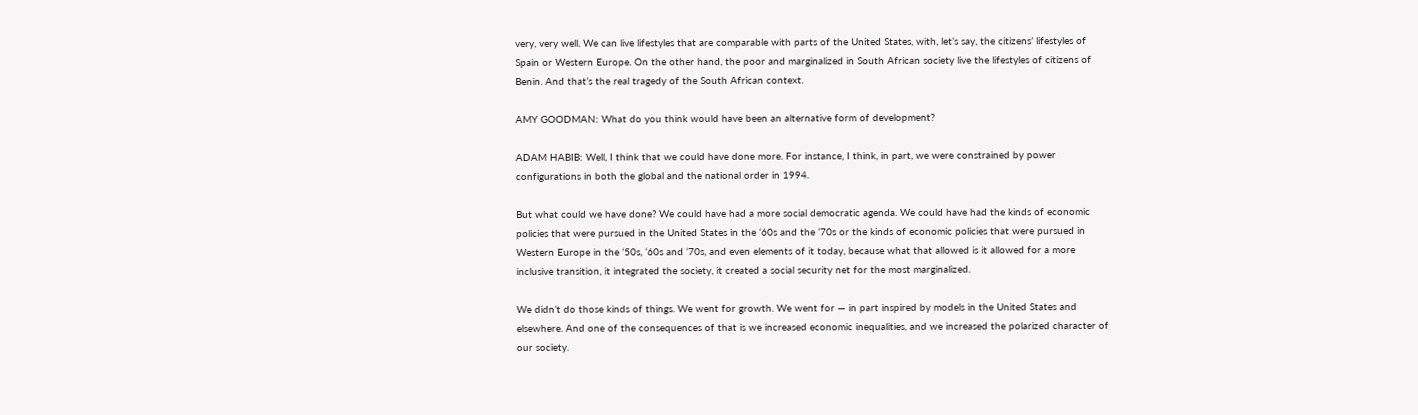very, very well. We can live lifestyles that are comparable with parts of the United States, with, let’s say, the citizens’ lifestyles of Spain or Western Europe. On the other hand, the poor and marginalized in South African society live the lifestyles of citizens of Benin. And that’s the real tragedy of the South African context.

AMY GOODMAN: What do you think would have been an alternative form of development?

ADAM HABIB: Well, I think that we could have done more. For instance, I think, in part, we were constrained by power configurations in both the global and the national order in 1994.

But what could we have done? We could have had a more social democratic agenda. We could have had the kinds of economic policies that were pursued in the United States in the ‘60s and the ‘70s or the kinds of economic policies that were pursued in Western Europe in the ‘50s, ‘60s and ‘70s, and even elements of it today, because what that allowed is it allowed for a more inclusive transition, it integrated the society, it created a social security net for the most marginalized.

We didn’t do those kinds of things. We went for growth. We went for — in part inspired by models in the United States and elsewhere. And one of the consequences of that is we increased economic inequalities, and we increased the polarized character of our society.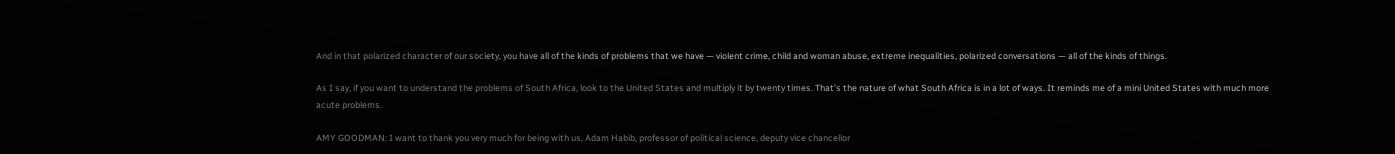And in that polarized character of our society, you have all of the kinds of problems that we have — violent crime, child and woman abuse, extreme inequalities, polarized conversations — all of the kinds of things.

As I say, if you want to understand the problems of South Africa, look to the United States and multiply it by twenty times. That’s the nature of what South Africa is in a lot of ways. It reminds me of a mini United States with much more acute problems.

AMY GOODMAN: I want to thank you very much for being with us, Adam Habib, professor of political science, deputy vice chancellor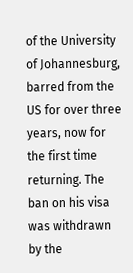of the University of Johannesburg, barred from the US for over three years, now for the first time returning. The ban on his visa was withdrawn by the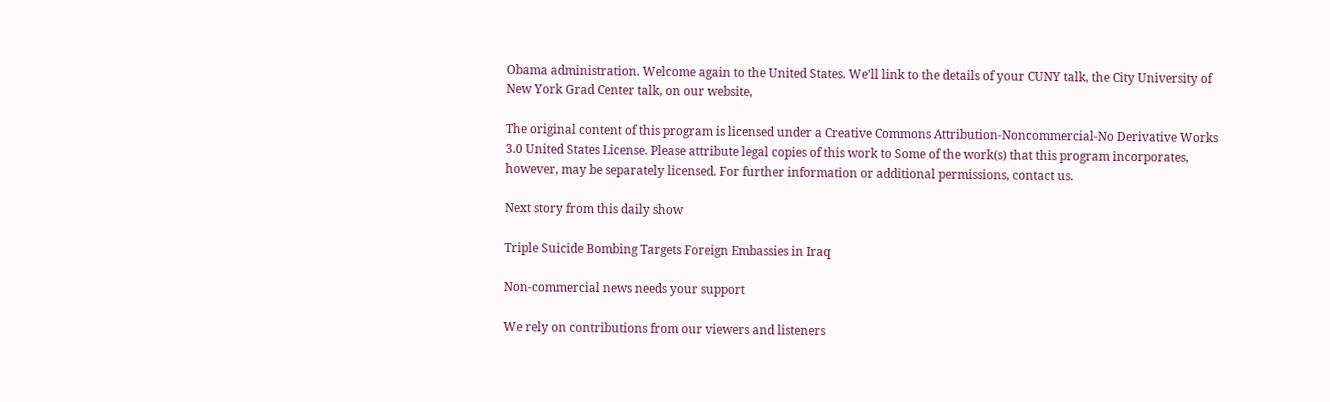Obama administration. Welcome again to the United States. We’ll link to the details of your CUNY talk, the City University of New York Grad Center talk, on our website,

The original content of this program is licensed under a Creative Commons Attribution-Noncommercial-No Derivative Works 3.0 United States License. Please attribute legal copies of this work to Some of the work(s) that this program incorporates, however, may be separately licensed. For further information or additional permissions, contact us.

Next story from this daily show

Triple Suicide Bombing Targets Foreign Embassies in Iraq

Non-commercial news needs your support

We rely on contributions from our viewers and listeners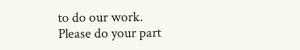to do our work.
Please do your part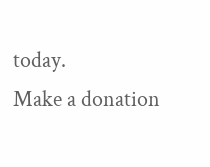today.
Make a donation